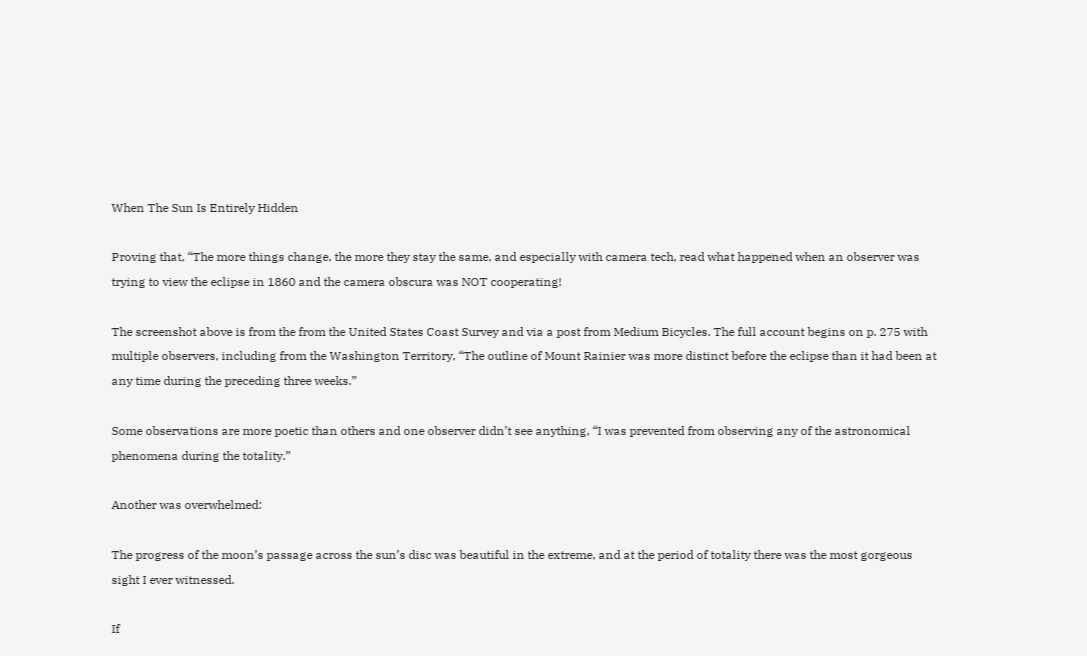When The Sun Is Entirely Hidden

Proving that, “The more things change, the more they stay the same, and especially with camera tech, read what happened when an observer was trying to view the eclipse in 1860 and the camera obscura was NOT cooperating!

The screenshot above is from the from the United States Coast Survey and via a post from Medium Bicycles. The full account begins on p. 275 with multiple observers, including from the Washington Territory, “The outline of Mount Rainier was more distinct before the eclipse than it had been at any time during the preceding three weeks.”

Some observations are more poetic than others and one observer didn’t see anything, “I was prevented from observing any of the astronomical phenomena during the totality.”

Another was overwhelmed:

The progress of the moon’s passage across the sun’s disc was beautiful in the extreme, and at the period of totality there was the most gorgeous sight I ever witnessed.

If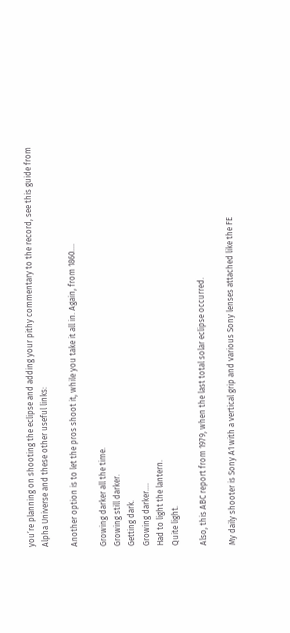you’re planning on shooting the eclipse and adding your pithy commentary to the record, see this guide from Alpha Universe and these other useful links:

Another option is to let the pros shoot it, while you take it all in. Again, from 1860….

Growing darker all the time.
Growing still darker.
Getting dark.
Growing darker….
Had to light the lantern.
Quite light.

Also, this ABC report from 1979, when the last total solar eclipse occurred.

My daily shooter is Sony A1 with a vertical grip and various Sony lenses attached like the FE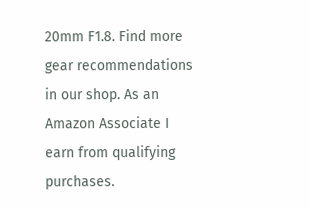20mm F1.8. Find more gear recommendations in our shop. As an Amazon Associate I earn from qualifying purchases.